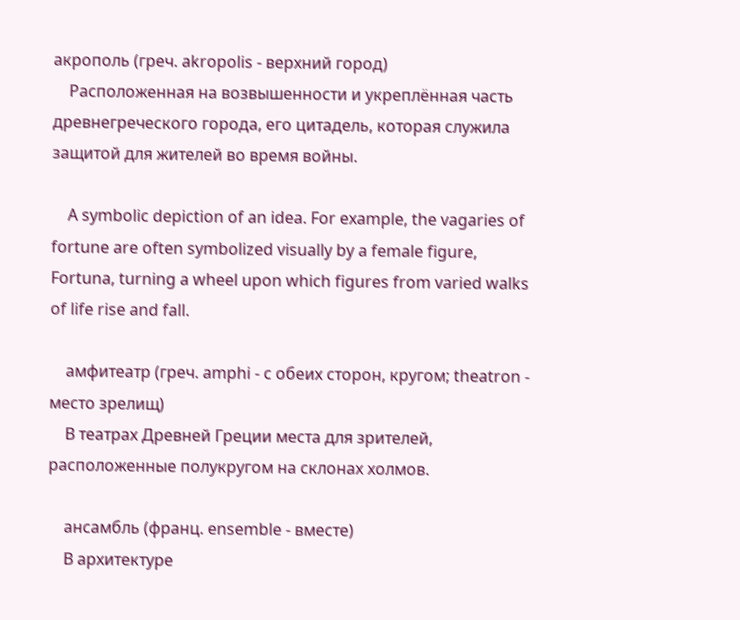акрополь (греч. akropolis - верхний город)
    Расположенная на возвышенности и укреплённая часть древнегреческого города, его цитадель, которая служила защитой для жителей во время войны.

    A symbolic depiction of an idea. For example, the vagaries of fortune are often symbolized visually by a female figure, Fortuna, turning a wheel upon which figures from varied walks of life rise and fall.

    амфитеатр (греч. amphi - с обеих сторон, кругом; theatron - место зрелищ)
    В театрах Древней Греции места для зрителей, расположенные полукругом на склонах холмов.

    ансамбль (франц. ensemble - вместе)
    В архитектуре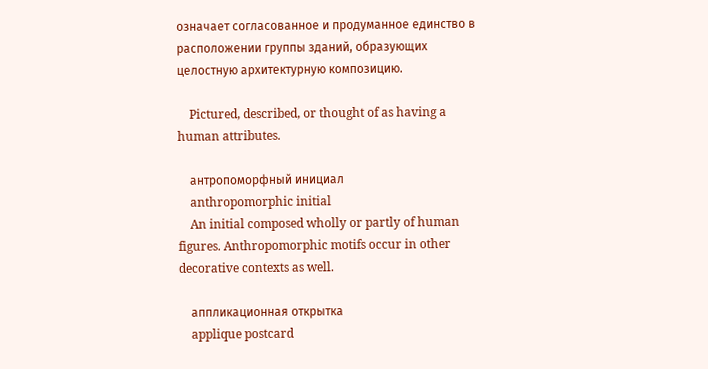означает согласованное и продуманное единство в расположении группы зданий, образующих целостную архитектурную композицию.

    Pictured, described, or thought of as having a human attributes.

    антропоморфный инициал
    anthropomorphic initial
    An initial composed wholly or partly of human figures. Anthropomorphic motifs occur in other decorative contexts as well.

    аппликационная открытка
    applique postcard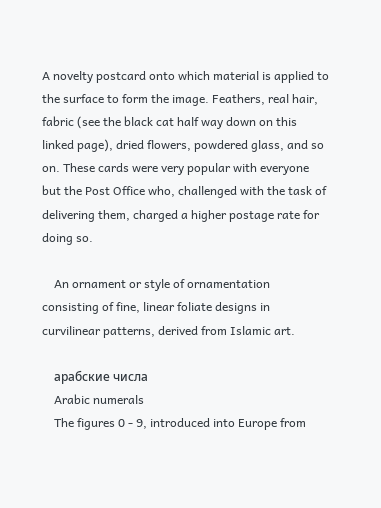A novelty postcard onto which material is applied to the surface to form the image. Feathers, real hair, fabric (see the black cat half way down on this linked page), dried flowers, powdered glass, and so on. These cards were very popular with everyone but the Post Office who, challenged with the task of delivering them, charged a higher postage rate for doing so.

    An ornament or style of ornamentation consisting of fine, linear foliate designs in curvilinear patterns, derived from Islamic art.

    арабские числа
    Arabic numerals
    The figures 0 - 9, introduced into Europe from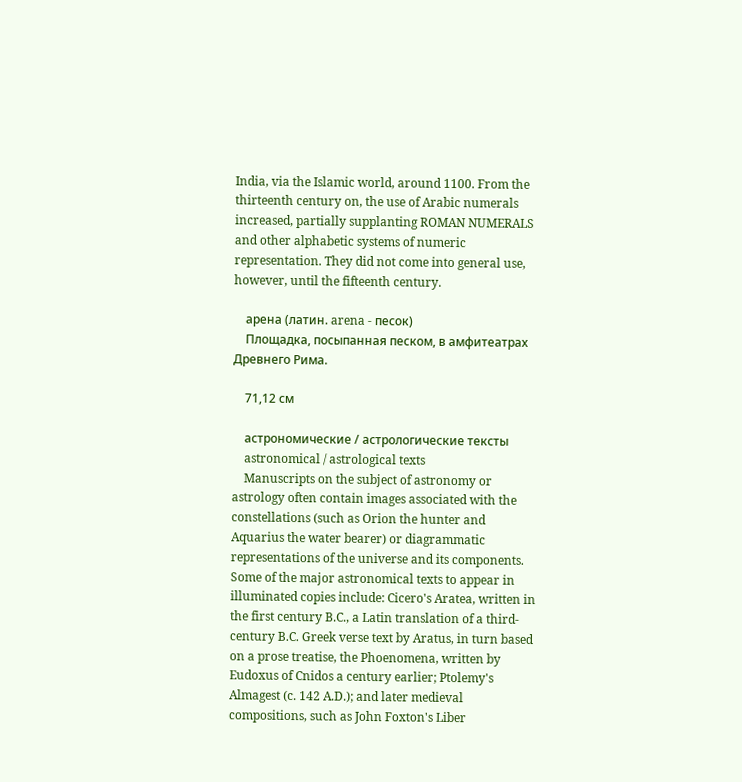India, via the Islamic world, around 1100. From the thirteenth century on, the use of Arabic numerals increased, partially supplanting ROMAN NUMERALS and other alphabetic systems of numeric representation. They did not come into general use, however, until the fifteenth century.

    арена (латин. arena - песок)
    Площадка, посыпанная песком, в амфитеатрах Древнего Рима.

    71,12 см

    астрономические / астрологические тексты
    astronomical / astrological texts
    Manuscripts on the subject of astronomy or astrology often contain images associated with the constellations (such as Orion the hunter and Aquarius the water bearer) or diagrammatic representations of the universe and its components. Some of the major astronomical texts to appear in illuminated copies include: Cicero's Aratea, written in the first century B.C., a Latin translation of a third-century B.C. Greek verse text by Aratus, in turn based on a prose treatise, the Phoenomena, written by Eudoxus of Cnidos a century earlier; Ptolemy's Almagest (c. 142 A.D.); and later medieval compositions, such as John Foxton's Liber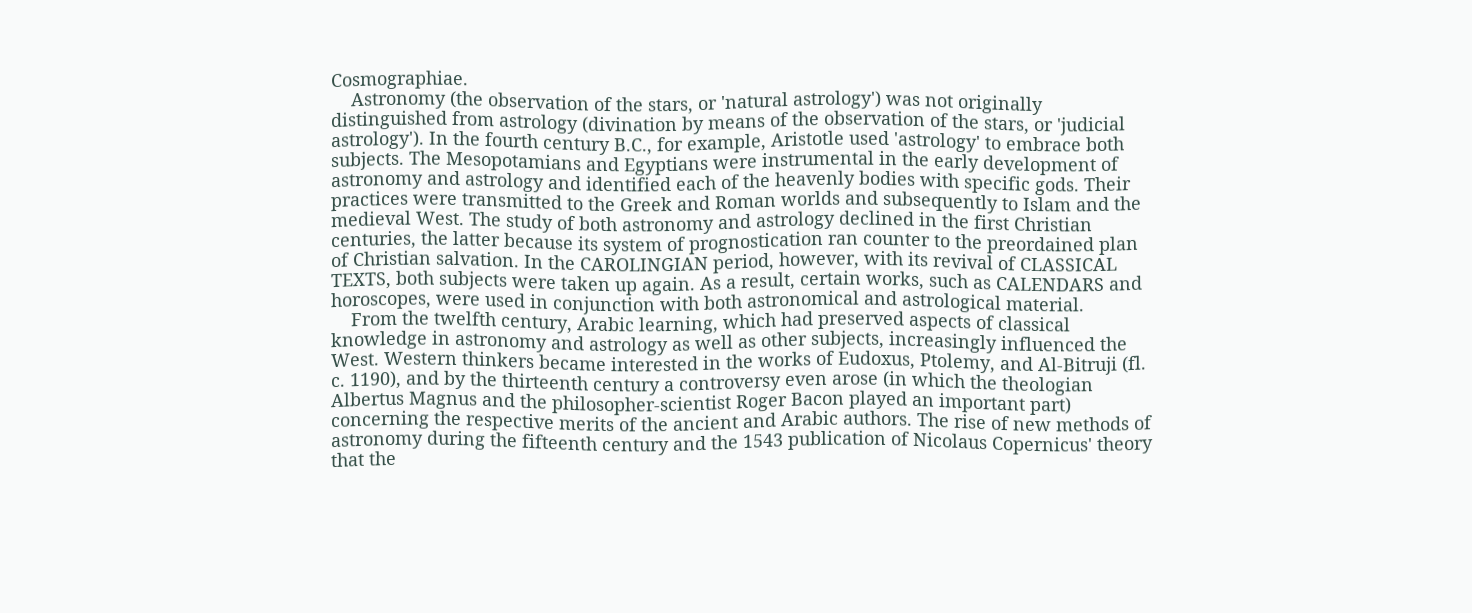Cosmographiae.
    Astronomy (the observation of the stars, or 'natural astrology') was not originally distinguished from astrology (divination by means of the observation of the stars, or 'judicial astrology'). In the fourth century B.C., for example, Aristotle used 'astrology' to embrace both subjects. The Mesopotamians and Egyptians were instrumental in the early development of astronomy and astrology and identified each of the heavenly bodies with specific gods. Their practices were transmitted to the Greek and Roman worlds and subsequently to Islam and the medieval West. The study of both astronomy and astrology declined in the first Christian centuries, the latter because its system of prognostication ran counter to the preordained plan of Christian salvation. In the CAROLINGIAN period, however, with its revival of CLASSICAL TEXTS, both subjects were taken up again. As a result, certain works, such as CALENDARS and horoscopes, were used in conjunction with both astronomical and astrological material.
    From the twelfth century, Arabic learning, which had preserved aspects of classical knowledge in astronomy and astrology as well as other subjects, increasingly influenced the West. Western thinkers became interested in the works of Eudoxus, Ptolemy, and Al-Bitruji (fl. c. 1190), and by the thirteenth century a controversy even arose (in which the theologian Albertus Magnus and the philosopher-scientist Roger Bacon played an important part) concerning the respective merits of the ancient and Arabic authors. The rise of new methods of astronomy during the fifteenth century and the 1543 publication of Nicolaus Copernicus' theory that the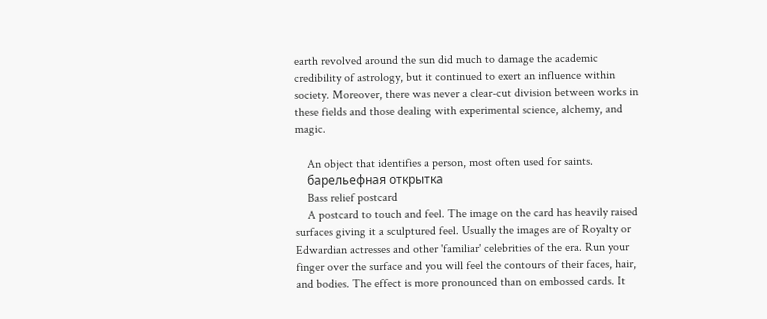earth revolved around the sun did much to damage the academic credibility of astrology, but it continued to exert an influence within society. Moreover, there was never a clear-cut division between works in these fields and those dealing with experimental science, alchemy, and magic.

    An object that identifies a person, most often used for saints.
    барельефная открытка
    Bass relief postcard
    A postcard to touch and feel. The image on the card has heavily raised surfaces giving it a sculptured feel. Usually the images are of Royalty or Edwardian actresses and other 'familiar' celebrities of the era. Run your finger over the surface and you will feel the contours of their faces, hair, and bodies. The effect is more pronounced than on embossed cards. It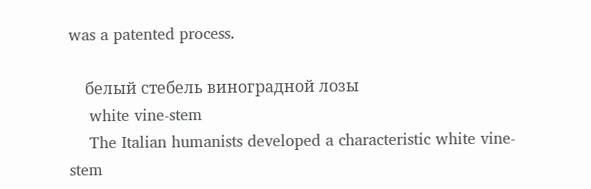was a patented process.

    белый стебель виноградной лозы
    white vine-stem
    The Italian humanists developed a characteristic white vine-stem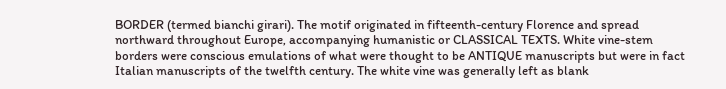BORDER (termed bianchi girari). The motif originated in fifteenth-century Florence and spread northward throughout Europe, accompanying humanistic or CLASSICAL TEXTS. White vine-stem borders were conscious emulations of what were thought to be ANTIQUE manuscripts but were in fact Italian manuscripts of the twelfth century. The white vine was generally left as blank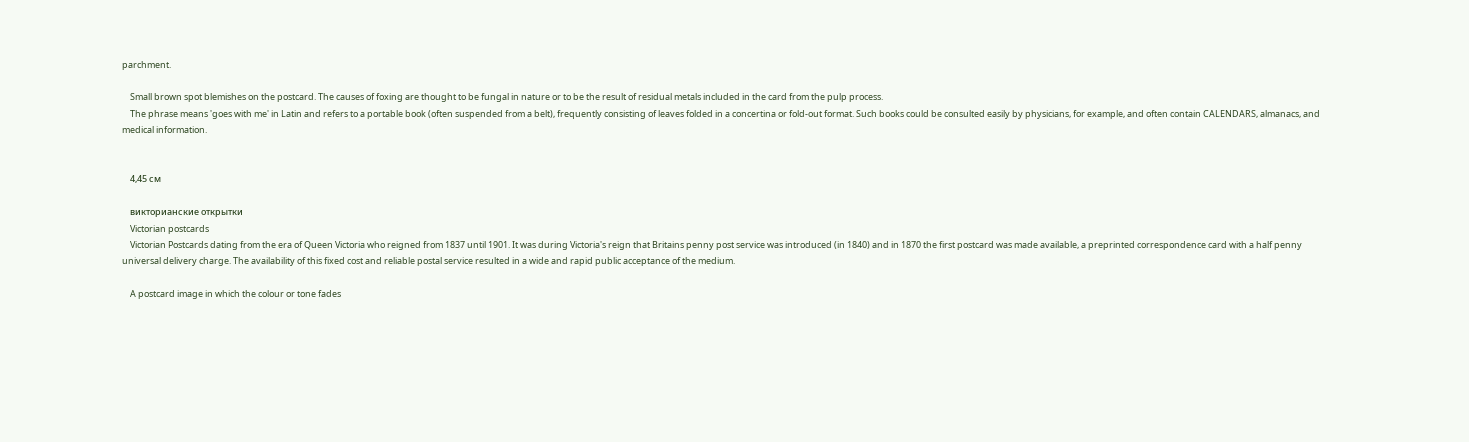parchment.

    Small brown spot blemishes on the postcard. The causes of foxing are thought to be fungal in nature or to be the result of residual metals included in the card from the pulp process.
    The phrase means 'goes with me' in Latin and refers to a portable book (often suspended from a belt), frequently consisting of leaves folded in a concertina or fold-out format. Such books could be consulted easily by physicians, for example, and often contain CALENDARS, almanacs, and medical information.


    4,45 см

    викторианские открытки
    Victorian postcards
    Victorian Postcards dating from the era of Queen Victoria who reigned from 1837 until 1901. It was during Victoria's reign that Britains penny post service was introduced (in 1840) and in 1870 the first postcard was made available, a preprinted correspondence card with a half penny universal delivery charge. The availability of this fixed cost and reliable postal service resulted in a wide and rapid public acceptance of the medium.

    A postcard image in which the colour or tone fades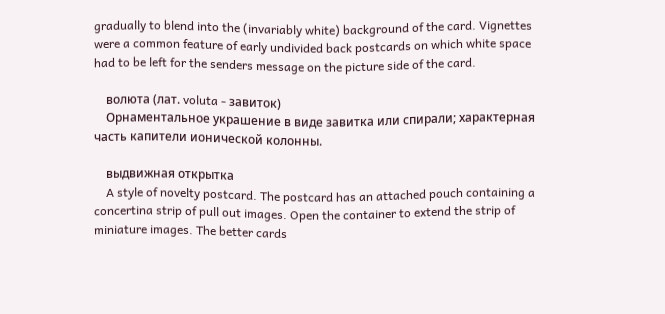gradually to blend into the (invariably white) background of the card. Vignettes were a common feature of early undivided back postcards on which white space had to be left for the senders message on the picture side of the card.

    волюта (лат. voluta - завиток)
    Орнаментальное украшение в виде завитка или спирали; характерная часть капители ионической колонны.

    выдвижная открытка
    A style of novelty postcard. The postcard has an attached pouch containing a concertina strip of pull out images. Open the container to extend the strip of miniature images. The better cards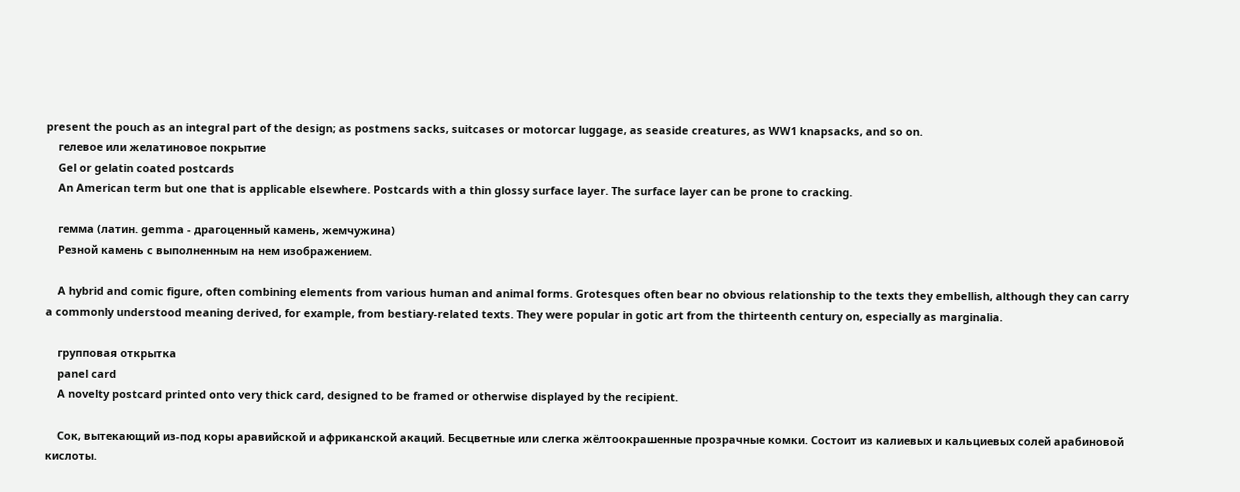present the pouch as an integral part of the design; as postmens sacks, suitcases or motorcar luggage, as seaside creatures, as WW1 knapsacks, and so on.
    гелевое или желатиновое покрытие
    Gel or gelatin coated postcards
    An American term but one that is applicable elsewhere. Postcards with a thin glossy surface layer. The surface layer can be prone to cracking.

    гемма (латин. gemma - драгоценный камень, жемчужина)
    Резной камень с выполненным на нем изображением.

    A hybrid and comic figure, often combining elements from various human and animal forms. Grotesques often bear no obvious relationship to the texts they embellish, although they can carry a commonly understood meaning derived, for example, from bestiary-related texts. They were popular in gotic art from the thirteenth century on, especially as marginalia.

    групповая открытка
    panel card
    A novelty postcard printed onto very thick card, designed to be framed or otherwise displayed by the recipient.

    Сок, вытекающий из-под коры аравийской и африканской акаций. Бесцветные или слегка жёлтоокрашенные прозрачные комки. Состоит из калиевых и кальциевых солей арабиновой кислоты.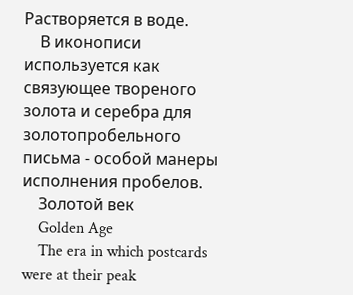Растворяется в воде.
    В иконописи используется как связующее твореного золота и серебра для золотопробельного письма - особой манеры исполнения пробелов.
    Золотой век
    Golden Age
    The era in which postcards were at their peak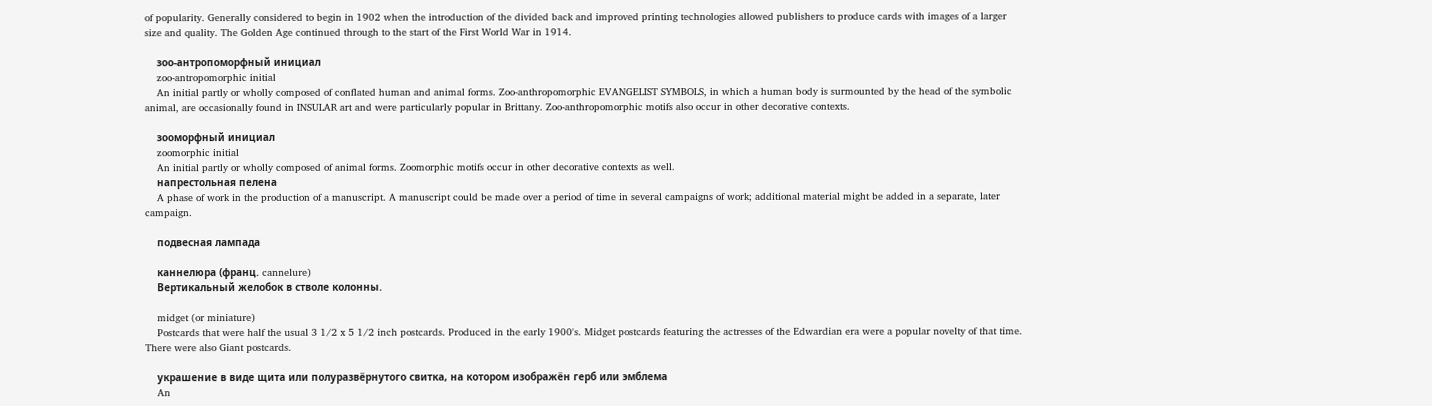of popularity. Generally considered to begin in 1902 when the introduction of the divided back and improved printing technologies allowed publishers to produce cards with images of a larger size and quality. The Golden Age continued through to the start of the First World War in 1914.

    зоо-антропоморфный инициал
    zoo-antropomorphic initial
    An initial partly or wholly composed of conflated human and animal forms. Zoo-anthropomorphic EVANGELIST SYMBOLS, in which a human body is surmounted by the head of the symbolic animal, are occasionally found in INSULAR art and were particularly popular in Brittany. Zoo-anthropomorphic motifs also occur in other decorative contexts.

    зооморфный инициал
    zoomorphic initial
    An initial partly or wholly composed of animal forms. Zoomorphic motifs occur in other decorative contexts as well.
    напрестольная пелена
    A phase of work in the production of a manuscript. A manuscript could be made over a period of time in several campaigns of work; additional material might be added in a separate, later campaign.

    подвесная лампада

    каннелюра (франц. cannelure)
    Вертикальный желобок в стволе колонны.

    midget (or miniature)
    Postcards that were half the usual 3 1/2 x 5 1/2 inch postcards. Produced in the early 1900's. Midget postcards featuring the actresses of the Edwardian era were a popular novelty of that time. There were also Giant postcards.

    украшение в виде щита или полуразвёрнутого свитка, на котором изображён герб или эмблема
    An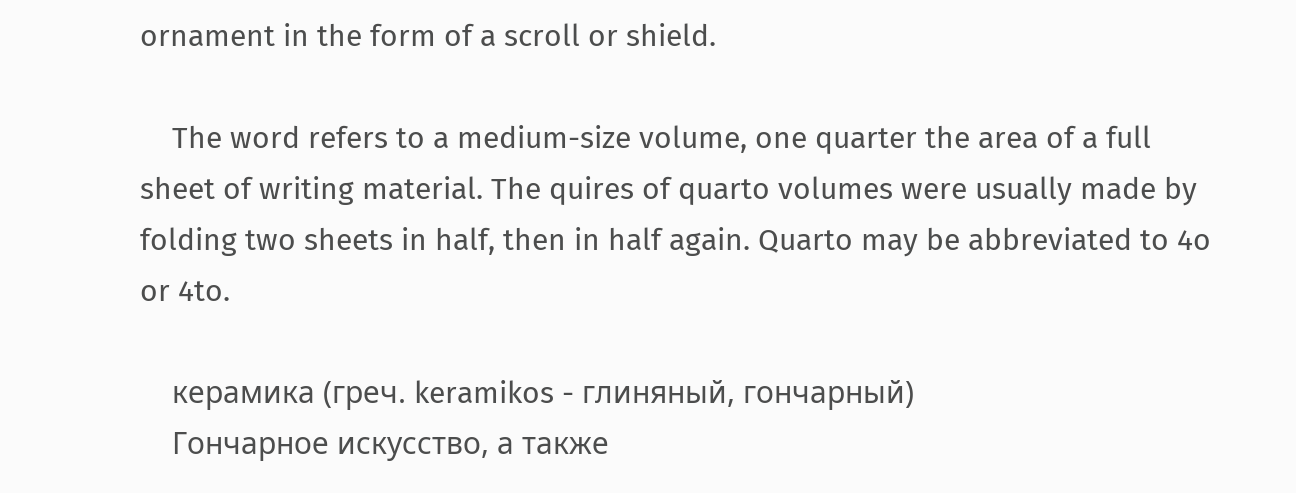ornament in the form of a scroll or shield.

    The word refers to a medium-size volume, one quarter the area of a full sheet of writing material. The quires of quarto volumes were usually made by folding two sheets in half, then in half again. Quarto may be abbreviated to 4o or 4to.

    керамика (греч. keramikos - глиняный, гончарный)
    Гончарное искусство, а также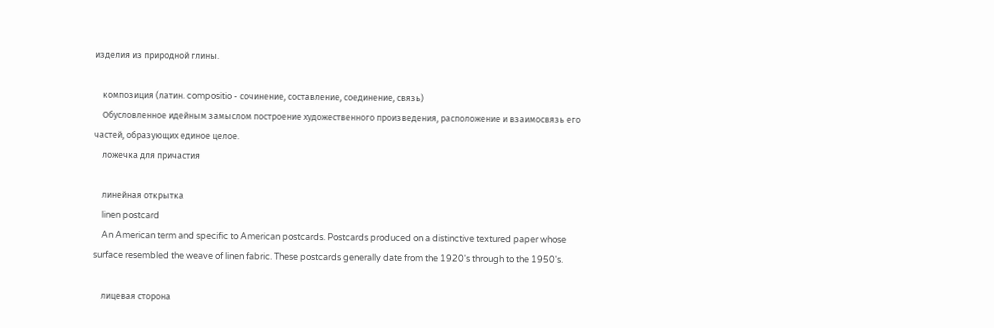изделия из природной глины.

    композиция (латин. compositio - сочинение, составление, соединение, связь)
    Обусловленное идейным замыслом построение художественного произведения, расположение и взаимосвязь его частей, образующих единое целое.
    ложечка для причастия

    линейная открытка
    linen postcard
    An American term and specific to American postcards. Postcards produced on a distinctive textured paper whose surface resembled the weave of linen fabric. These postcards generally date from the 1920's through to the 1950's.

    лицевая сторона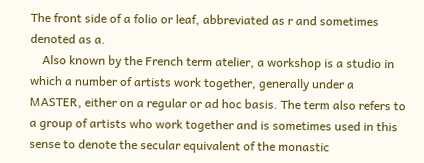The front side of a folio or leaf, abbreviated as r and sometimes denoted as a.
    Also known by the French term atelier, a workshop is a studio in which a number of artists work together, generally under a MASTER, either on a regular or ad hoc basis. The term also refers to a group of artists who work together and is sometimes used in this sense to denote the secular equivalent of the monastic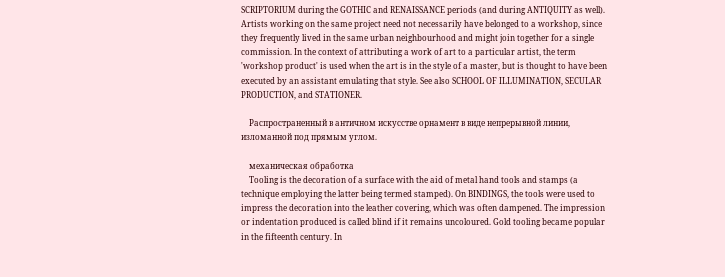SCRIPTORIUM during the GOTHIC and RENAISSANCE periods (and during ANTIQUITY as well). Artists working on the same project need not necessarily have belonged to a workshop, since they frequently lived in the same urban neighbourhood and might join together for a single commission. In the context of attributing a work of art to a particular artist, the term 'workshop product' is used when the art is in the style of a master, but is thought to have been executed by an assistant emulating that style. See also SCHOOL OF ILLUMINATION, SECULAR PRODUCTION, and STATIONER.

    Распространенный в античном искусстве орнамент в виде непрерывной линии, изломанной под прямым углом.

    механическая обработка
    Tooling is the decoration of a surface with the aid of metal hand tools and stamps (a technique employing the latter being termed stamped). On BINDINGS, the tools were used to impress the decoration into the leather covering, which was often dampened. The impression or indentation produced is called blind if it remains uncoloured. Gold tooling became popular in the fifteenth century. In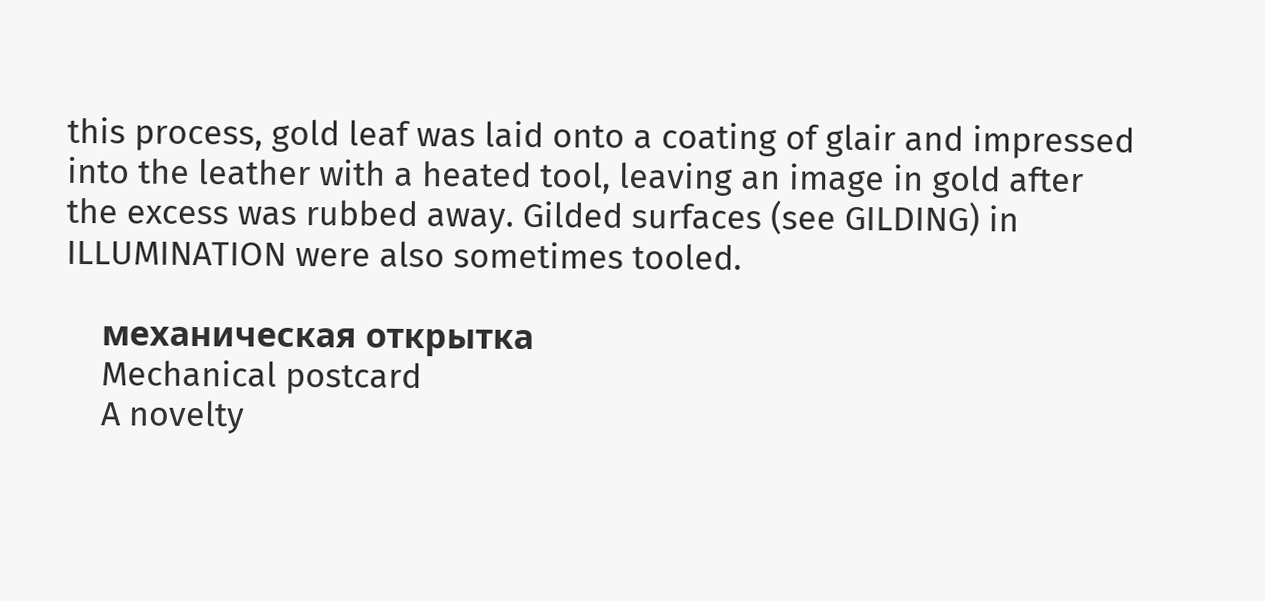this process, gold leaf was laid onto a coating of glair and impressed into the leather with a heated tool, leaving an image in gold after the excess was rubbed away. Gilded surfaces (see GILDING) in ILLUMINATION were also sometimes tooled.

    механическая открытка
    Mechanical postcard
    A novelty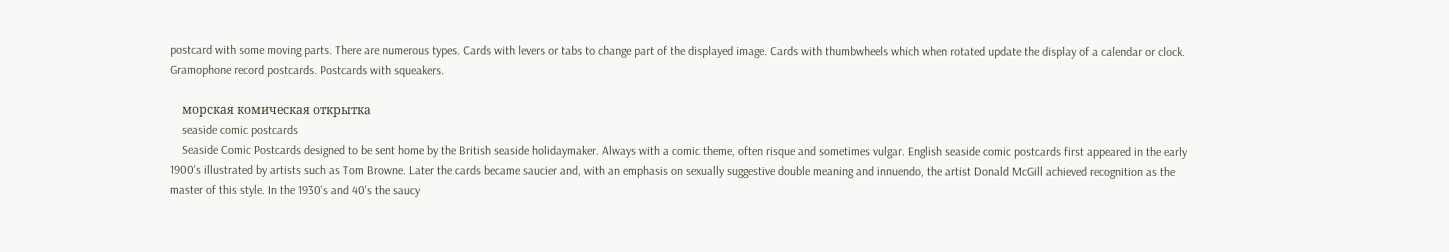postcard with some moving parts. There are numerous types. Cards with levers or tabs to change part of the displayed image. Cards with thumbwheels which when rotated update the display of a calendar or clock. Gramophone record postcards. Postcards with squeakers.

    морская комическая открытка
    seaside comic postcards
    Seaside Comic Postcards designed to be sent home by the British seaside holidaymaker. Always with a comic theme, often risque and sometimes vulgar. English seaside comic postcards first appeared in the early 1900's illustrated by artists such as Tom Browne. Later the cards became saucier and, with an emphasis on sexually suggestive double meaning and innuendo, the artist Donald McGill achieved recognition as the master of this style. In the 1930's and 40's the saucy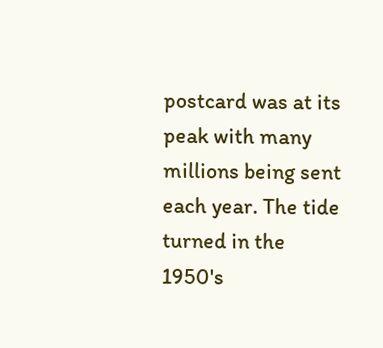postcard was at its peak with many millions being sent each year. The tide turned in the 1950's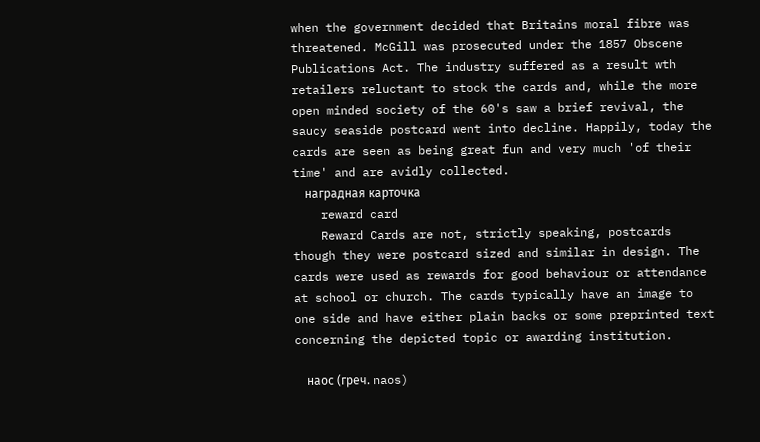when the government decided that Britains moral fibre was threatened. McGill was prosecuted under the 1857 Obscene Publications Act. The industry suffered as a result wth retailers reluctant to stock the cards and, while the more open minded society of the 60's saw a brief revival, the saucy seaside postcard went into decline. Happily, today the cards are seen as being great fun and very much 'of their time' and are avidly collected.
    наградная карточка
    reward card
    Reward Cards are not, strictly speaking, postcards though they were postcard sized and similar in design. The cards were used as rewards for good behaviour or attendance at school or church. The cards typically have an image to one side and have either plain backs or some preprinted text concerning the depicted topic or awarding institution.

    наос (греч. naos)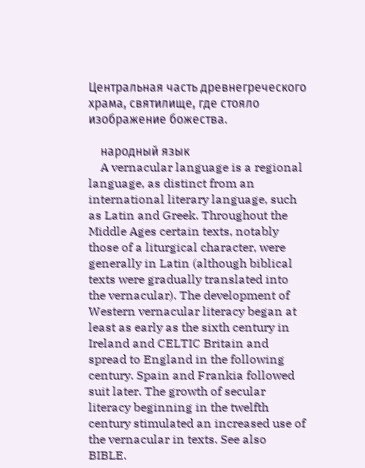Центральная часть древнегреческого храма, святилище, где стояло изображение божества.

    народный язык
    A vernacular language is a regional language, as distinct from an international literary language, such as Latin and Greek. Throughout the Middle Ages certain texts, notably those of a liturgical character, were generally in Latin (although biblical texts were gradually translated into the vernacular). The development of Western vernacular literacy began at least as early as the sixth century in Ireland and CELTIC Britain and spread to England in the following century. Spain and Frankia followed suit later. The growth of secular literacy beginning in the twelfth century stimulated an increased use of the vernacular in texts. See also BIBLE.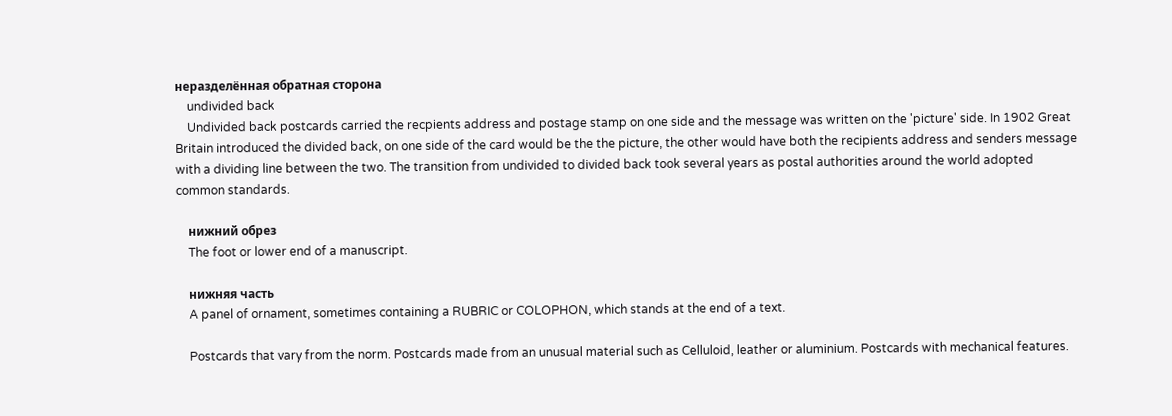неразделённая обратная сторона
    undivided back
    Undivided back postcards carried the recpients address and postage stamp on one side and the message was written on the 'picture' side. In 1902 Great Britain introduced the divided back, on one side of the card would be the the picture, the other would have both the recipients address and senders message with a dividing line between the two. The transition from undivided to divided back took several years as postal authorities around the world adopted common standards.

    нижний обрез
    The foot or lower end of a manuscript.

    нижняя часть
    A panel of ornament, sometimes containing a RUBRIC or COLOPHON, which stands at the end of a text.

    Postcards that vary from the norm. Postcards made from an unusual material such as Celluloid, leather or aluminium. Postcards with mechanical features.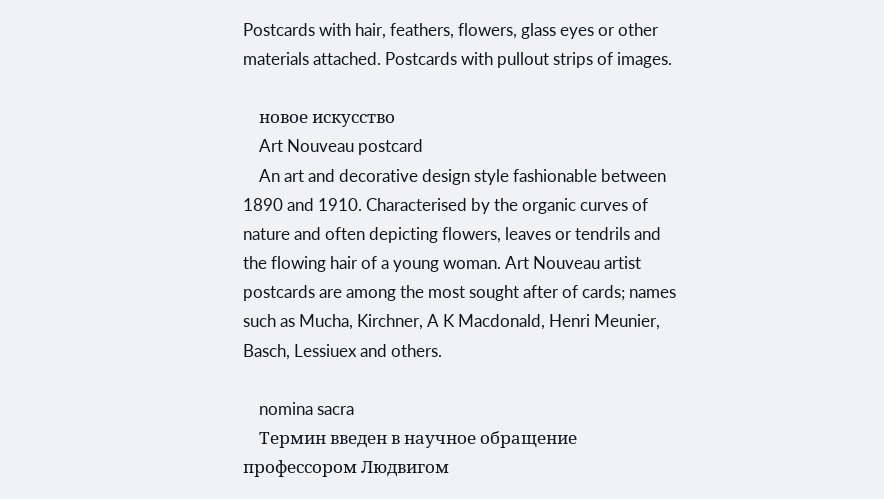Postcards with hair, feathers, flowers, glass eyes or other materials attached. Postcards with pullout strips of images.

    новое искусство
    Art Nouveau postcard
    An art and decorative design style fashionable between 1890 and 1910. Characterised by the organic curves of nature and often depicting flowers, leaves or tendrils and the flowing hair of a young woman. Art Nouveau artist postcards are among the most sought after of cards; names such as Mucha, Kirchner, A K Macdonald, Henri Meunier, Basch, Lessiuex and others.

    nomina sacra
    Термин введен в научное обращение профессором Людвигом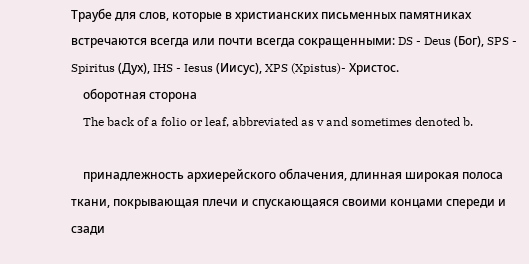Траубе для слов, которые в христианских письменных памятниках встречаются всегда или почти всегда сокращенными: DS - Deus (Бог), SPS - Spiritus (Дух), IHS - Iesus (Иисус), XPS (Xpistus)- Христос.
    оборотная сторона
    The back of a folio or leaf, abbreviated as v and sometimes denoted b.

    принадлежность архиерейского облачения, длинная широкая полоса ткани, покрывающая плечи и спускающаяся своими концами спереди и сзади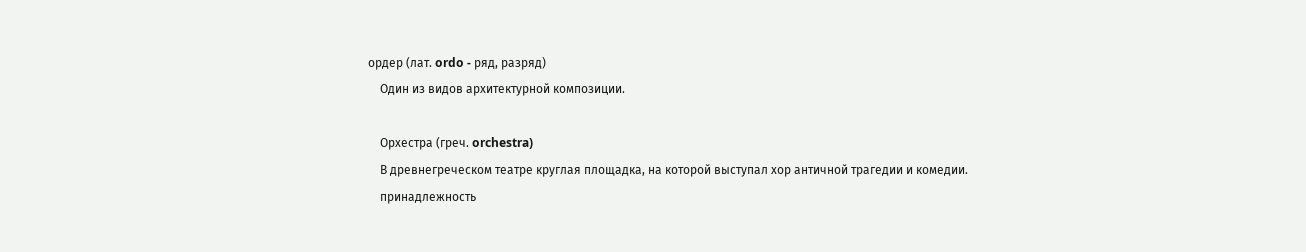ордер (лат. ordo - ряд, разряд)
    Один из видов архитектурной композиции.

    Орхестра (греч. orchestra)
    В древнегреческом театре круглая площадка, на которой выступал хор античной трагедии и комедии.
    принадлежность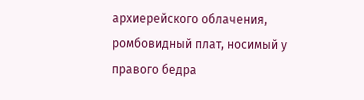архиерейского облачения, ромбовидный плат, носимый у правого бедра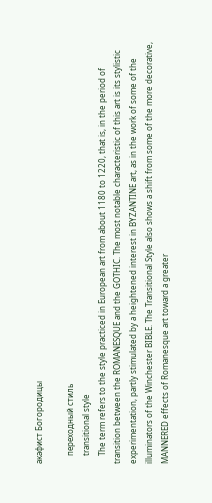акафист Богородицы

    переходный стиль
    transitional style
    The term refers to the style practiced in European art from about 1180 to 1220, that is, in the period of transition between the ROMANESQUE and the GOTHIC. The most notable characteristic of this art is its stylistic experimentation, partly stimulated by a heightened interest in BYZANTINE art, as in the work of some of the illuminators of the Winchester BIBLE. The Transitional Style also shows a shift from some of the more decorative, MANNERED effects of Romanesque art toward a greater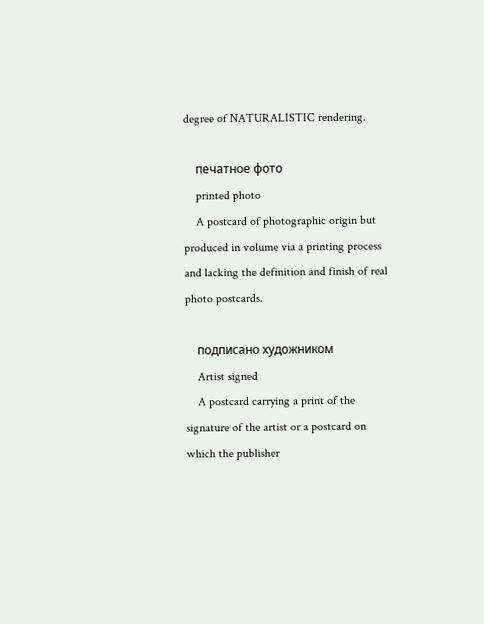degree of NATURALISTIC rendering.

    печатное фото
    printed photo
    A postcard of photographic origin but produced in volume via a printing process and lacking the definition and finish of real photo postcards.

    подписано художником
    Artist signed
    A postcard carrying a print of the signature of the artist or a postcard on which the publisher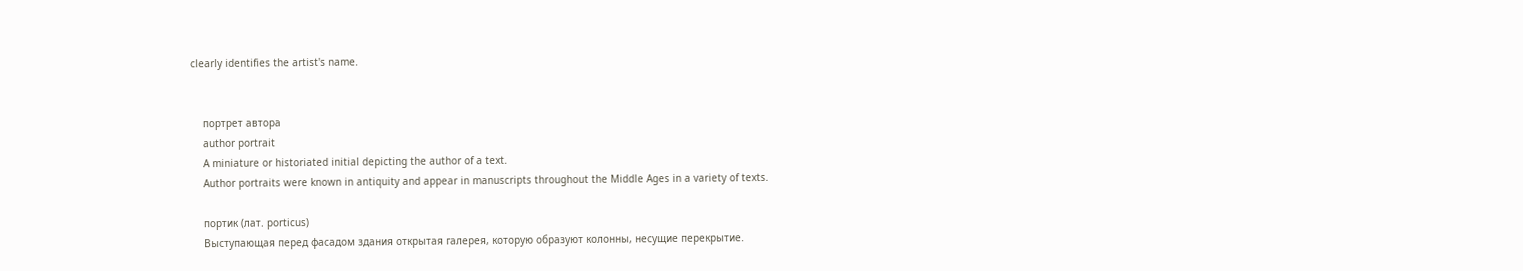clearly identifies the artist's name.


    портрет автора
    author portrait
    A miniature or historiated initial depicting the author of a text.
    Author portraits were known in antiquity and appear in manuscripts throughout the Middle Ages in a variety of texts.

    портик (лат. porticus)
    Выступающая перед фасадом здания открытая галерея, которую образуют колонны, несущие перекрытие.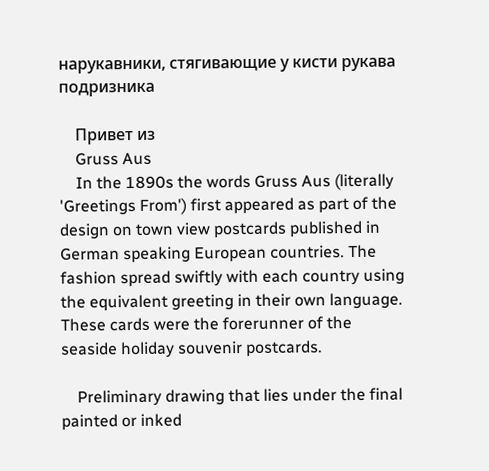нарукавники, стягивающие у кисти рукава подризника

    Привет из
    Gruss Aus
    In the 1890s the words Gruss Aus (literally 'Greetings From') first appeared as part of the design on town view postcards published in German speaking European countries. The fashion spread swiftly with each country using the equivalent greeting in their own language. These cards were the forerunner of the seaside holiday souvenir postcards.

    Preliminary drawing that lies under the final painted or inked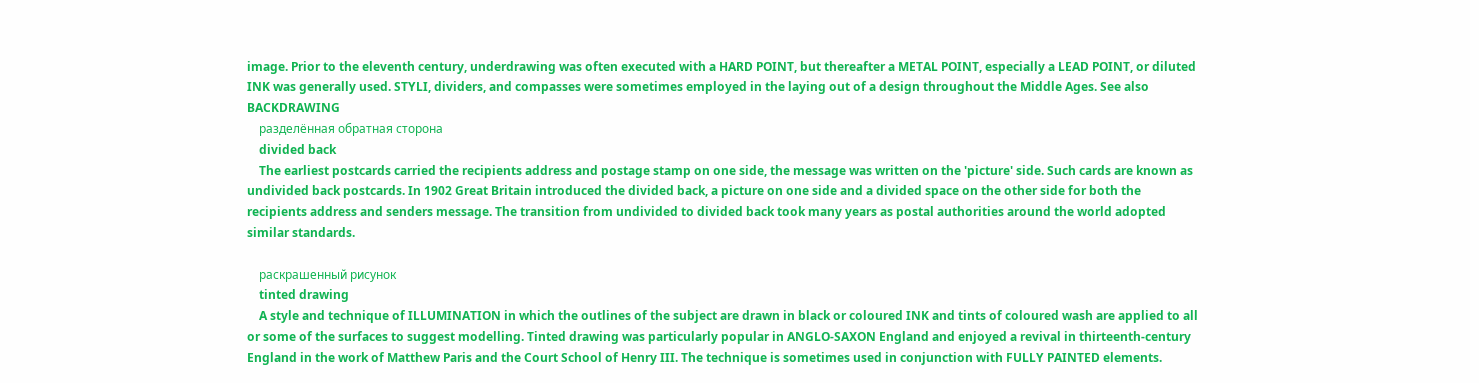image. Prior to the eleventh century, underdrawing was often executed with a HARD POINT, but thereafter a METAL POINT, especially a LEAD POINT, or diluted INK was generally used. STYLI, dividers, and compasses were sometimes employed in the laying out of a design throughout the Middle Ages. See also BACKDRAWING
    разделённая обратная сторона
    divided back
    The earliest postcards carried the recipients address and postage stamp on one side, the message was written on the 'picture' side. Such cards are known as undivided back postcards. In 1902 Great Britain introduced the divided back, a picture on one side and a divided space on the other side for both the recipients address and senders message. The transition from undivided to divided back took many years as postal authorities around the world adopted similar standards.

    раскрашенный рисунок
    tinted drawing
    A style and technique of ILLUMINATION in which the outlines of the subject are drawn in black or coloured INK and tints of coloured wash are applied to all or some of the surfaces to suggest modelling. Tinted drawing was particularly popular in ANGLO-SAXON England and enjoyed a revival in thirteenth-century England in the work of Matthew Paris and the Court School of Henry III. The technique is sometimes used in conjunction with FULLY PAINTED elements.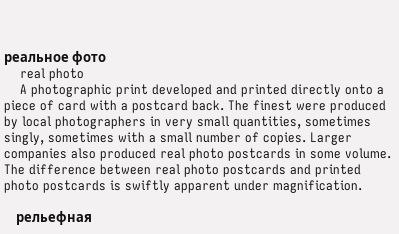реальное фото
    real photo
    A photographic print developed and printed directly onto a piece of card with a postcard back. The finest were produced by local photographers in very small quantities, sometimes singly, sometimes with a small number of copies. Larger companies also produced real photo postcards in some volume. The difference between real photo postcards and printed photo postcards is swiftly apparent under magnification.

    рельефная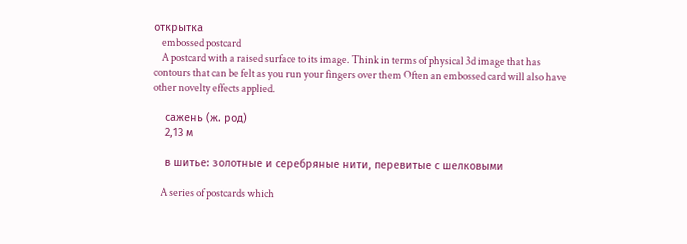открытка
    embossed postcard
    A postcard with a raised surface to its image. Think in terms of physical 3d image that has contours that can be felt as you run your fingers over them Often an embossed card will also have other novelty effects applied.

    сажень (ж. род)
    2,13 м

    в шитье: золотные и серебряные нити, перевитые с шелковыми

    A series of postcards which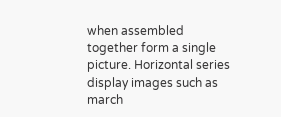when assembled together form a single picture. Horizontal series display images such as march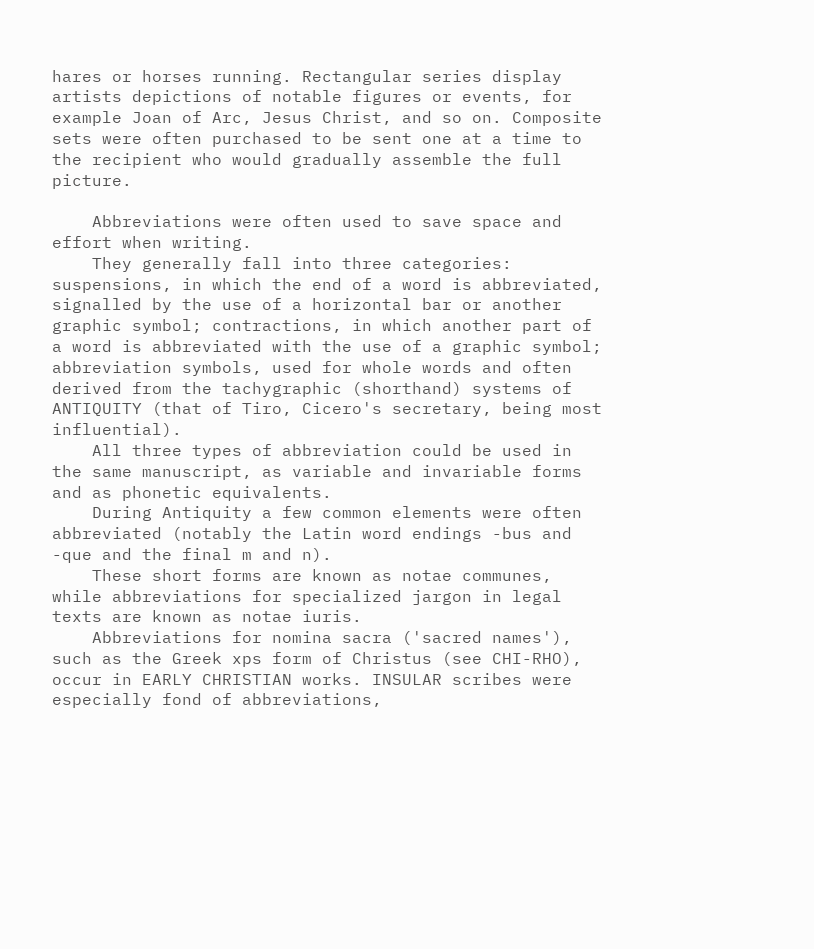hares or horses running. Rectangular series display artists depictions of notable figures or events, for example Joan of Arc, Jesus Christ, and so on. Composite sets were often purchased to be sent one at a time to the recipient who would gradually assemble the full picture.

    Abbreviations were often used to save space and effort when writing.
    They generally fall into three categories: suspensions, in which the end of a word is abbreviated, signalled by the use of a horizontal bar or another graphic symbol; contractions, in which another part of a word is abbreviated with the use of a graphic symbol; abbreviation symbols, used for whole words and often derived from the tachygraphic (shorthand) systems of ANTIQUITY (that of Tiro, Cicero's secretary, being most influential).
    All three types of abbreviation could be used in the same manuscript, as variable and invariable forms and as phonetic equivalents.
    During Antiquity a few common elements were often abbreviated (notably the Latin word endings -bus and -que and the final m and n).
    These short forms are known as notae communes, while abbreviations for specialized jargon in legal texts are known as notae iuris.
    Abbreviations for nomina sacra ('sacred names'), such as the Greek xps form of Christus (see CHI-RHO), occur in EARLY CHRISTIAN works. INSULAR scribes were especially fond of abbreviations,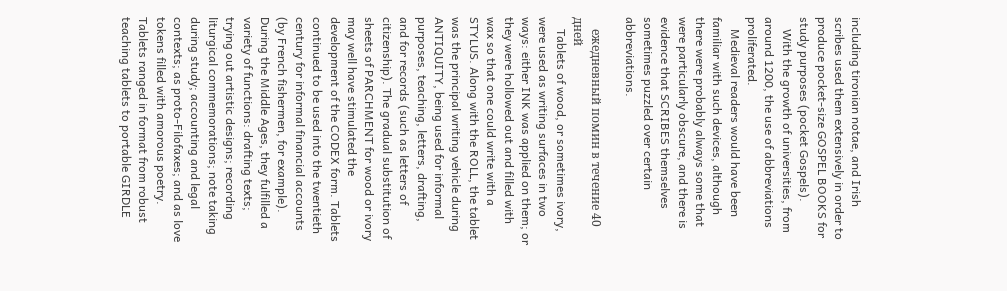including tironian notae, and Irish scribes used them extensively in order to produce pocket-size GOSPEL BOOKS for study purposes (pocket Gospels).
    With the growth of universities, from around 1200, the use of abbreviations proliferated.
    Medieval readers would have been familiar with such devices, although there were probably always some that were particularly obscure, and there is evidence that SCRIBES themselves sometimes puzzled over certain abbreviations.

    ежедневный помин в течение 40 дней
    Tablets of wood, or sometimes ivory, were used as writing surfaces in two ways: either INK was applied on them; or they were hollowed out and filled with wax so that one could write with a STYLUS. Along with the ROLL, the tablet was the principal writing vehicle during ANTIQUITY, being used for informal purposes, teaching, letters, drafting, and for records (such as letters of citizenship). The gradual substitution of sheets of PARCHMENT for wood or ivory may well have stimulated the development of the CODEX form. Tablets continued to be used into the twentieth century for informal financial accounts (by French fishermen, for example). During the Middle Ages, they fulfilled a variety of functions: drafting texts; trying out artistic designs; recording liturgical commemorations; note taking during study; accounting and legal contexts; as proto-Filofaxes; and as love tokens filled with amorous poetry. Tablets ranged in format from robust teaching tablets to portable GIRDLE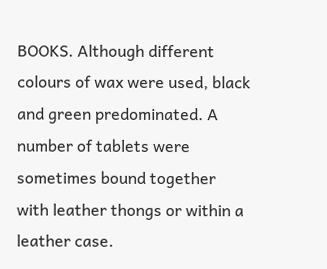BOOKS. Although different colours of wax were used, black and green predominated. A number of tablets were sometimes bound together with leather thongs or within a leather case.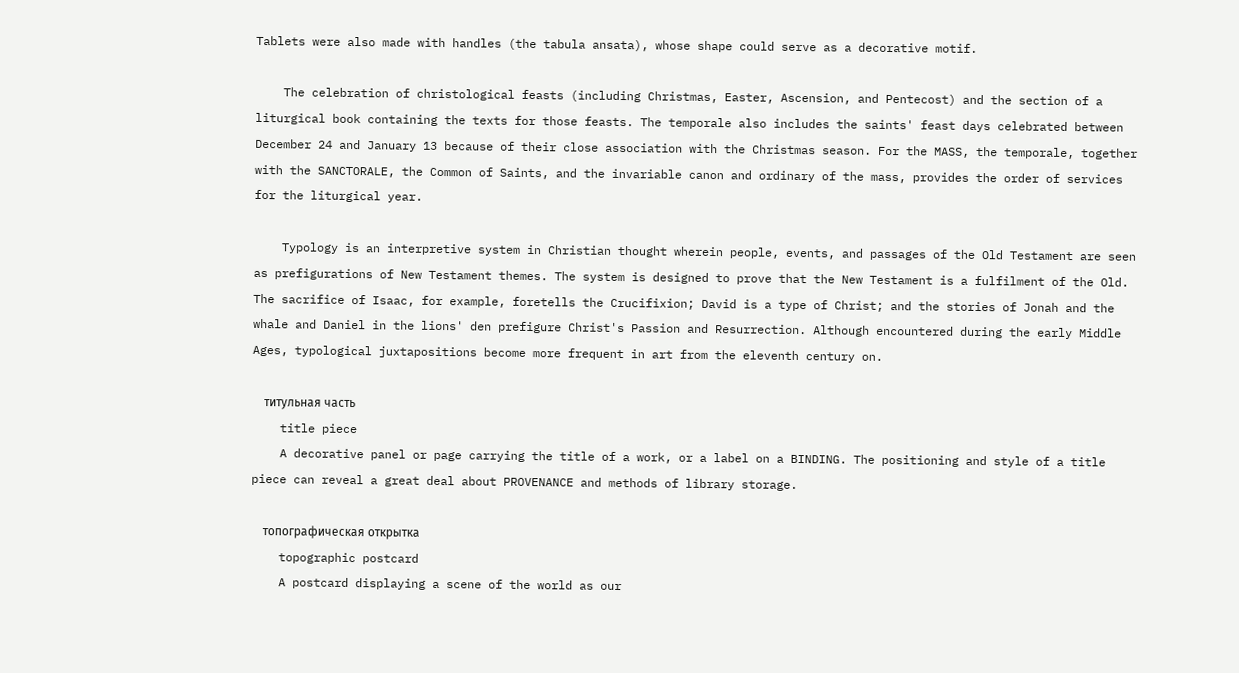Tablets were also made with handles (the tabula ansata), whose shape could serve as a decorative motif.

    The celebration of christological feasts (including Christmas, Easter, Ascension, and Pentecost) and the section of a liturgical book containing the texts for those feasts. The temporale also includes the saints' feast days celebrated between December 24 and January 13 because of their close association with the Christmas season. For the MASS, the temporale, together with the SANCTORALE, the Common of Saints, and the invariable canon and ordinary of the mass, provides the order of services for the liturgical year.

    Typology is an interpretive system in Christian thought wherein people, events, and passages of the Old Testament are seen as prefigurations of New Testament themes. The system is designed to prove that the New Testament is a fulfilment of the Old. The sacrifice of Isaac, for example, foretells the Crucifixion; David is a type of Christ; and the stories of Jonah and the whale and Daniel in the lions' den prefigure Christ's Passion and Resurrection. Although encountered during the early Middle Ages, typological juxtapositions become more frequent in art from the eleventh century on.

    титульная часть
    title piece
    A decorative panel or page carrying the title of a work, or a label on a BINDING. The positioning and style of a title piece can reveal a great deal about PROVENANCE and methods of library storage.

    топографическая открытка
    topographic postcard
    A postcard displaying a scene of the world as our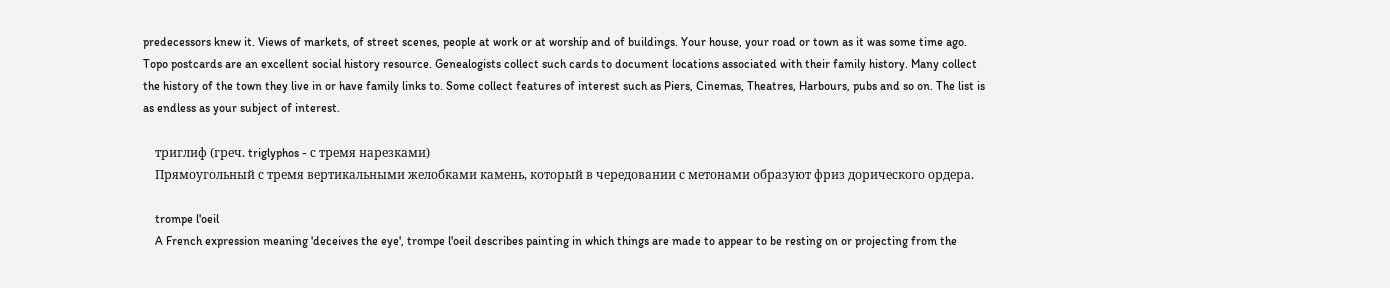predecessors knew it. Views of markets, of street scenes, people at work or at worship and of buildings. Your house, your road or town as it was some time ago. Topo postcards are an excellent social history resource. Genealogists collect such cards to document locations associated with their family history. Many collect the history of the town they live in or have family links to. Some collect features of interest such as Piers, Cinemas, Theatres, Harbours, pubs and so on. The list is as endless as your subject of interest.

    триглиф (греч. triglyphos - с тремя нарезками)
    Прямоугольный с тремя вертикальными желобками камень, который в чередовании с метонами образуют фриз дорического ордера.

    trompe l'oeil
    A French expression meaning 'deceives the eye', trompe l'oeil describes painting in which things are made to appear to be resting on or projecting from the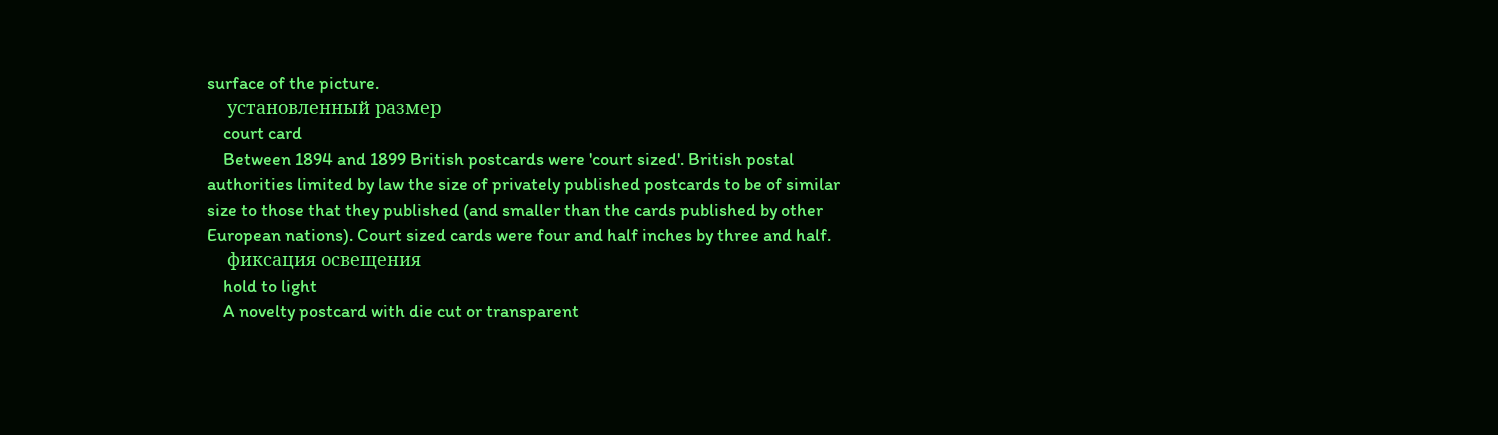surface of the picture.
    установленный размер
    court card
    Between 1894 and 1899 British postcards were 'court sized'. British postal authorities limited by law the size of privately published postcards to be of similar size to those that they published (and smaller than the cards published by other European nations). Court sized cards were four and half inches by three and half.
    фиксация освещения
    hold to light
    A novelty postcard with die cut or transparent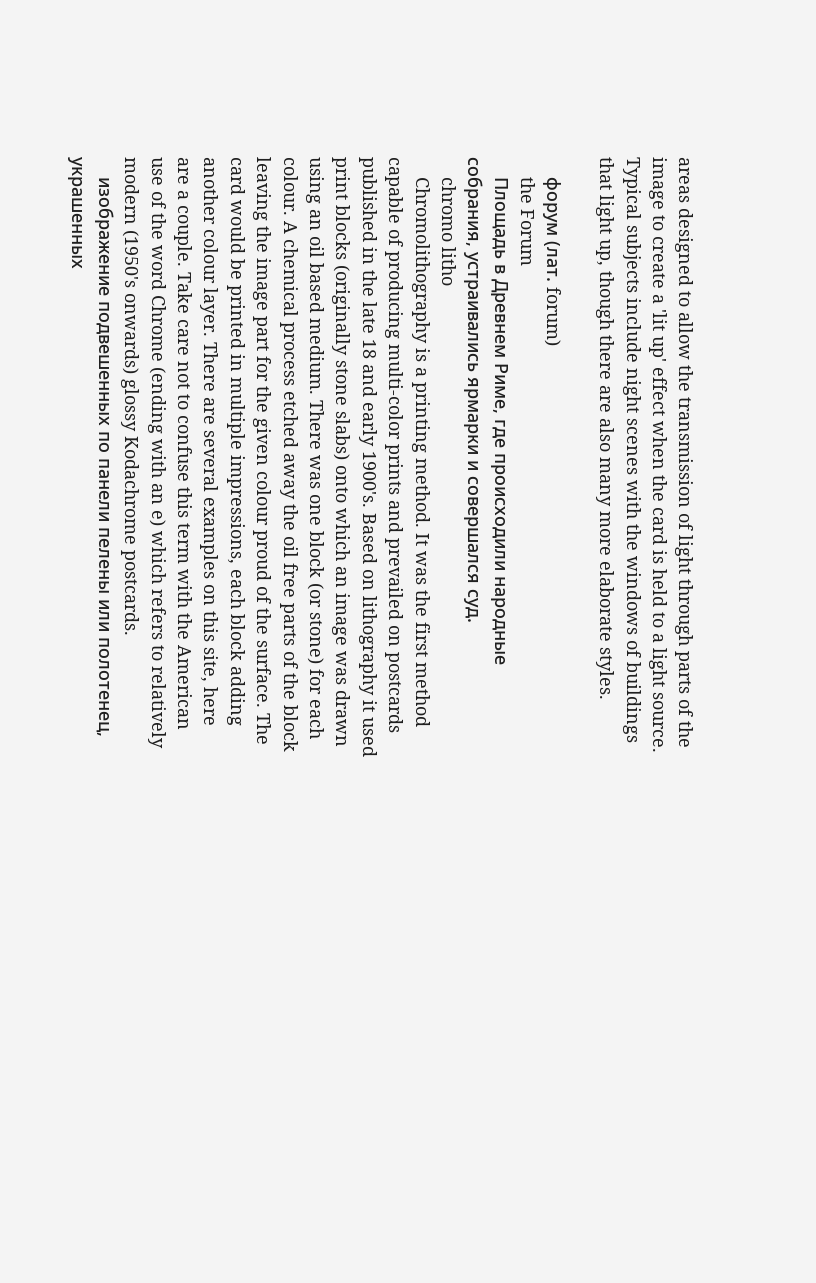areas designed to allow the transmission of light through parts of the image to create a 'lit up' effect when the card is held to a light source. Typical subjects include night scenes with the windows of buildings that light up, though there are also many more elaborate styles.

    форум (лат. forum)
    the Forum
    Площадь в Древнем Риме, где происходили народные собрания, устраивались ярмарки и совершался суд.
    chromo litho
    Chromolithography is a printing method. It was the first method capable of producing multi-color prints and prevailed on postcards published in the late 18 and early 1900's. Based on lithography it used print blocks (originally stone slabs) onto which an image was drawn using an oil based medium. There was one block (or stone) for each colour. A chemical process etched away the oil free parts of the block leaving the image part for the given colour proud of the surface. The card would be printed in multiple impressions, each block adding another colour layer. There are several examples on this site, here are a couple. Take care not to confuse this term with the American use of the word Chrome (ending with an e) which refers to relatively modern (1950's onwards) glossy Kodachrome postcards.
    изображение подвешенных по панели пелены или полотенец, украшенных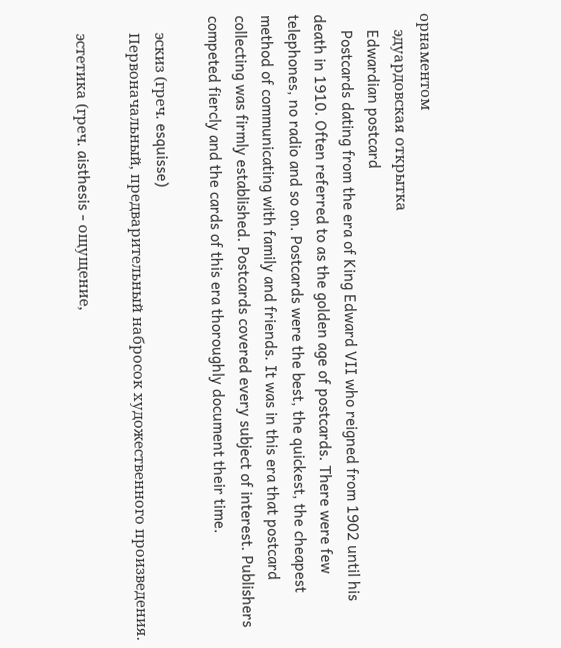орнаментом
    эдуардовская открытка
    Edwardian postcard
    Postcards dating from the era of King Edward VII who reigned from 1902 until his death in 1910. Often referred to as the golden age of postcards. There were few telephones, no radio and so on. Postcards were the best, the quickest, the cheapest method of communicating with family and friends. It was in this era that postcard collecting was firmly established. Postcards covered every subject of interest. Publishers competed fiercly and the cards of this era thoroughly document their time.

    эскиз (греч. esquisse)
    Первоначальный, предварительный набросок художественного произведения.

    эстетика (греч. aisthesis - ощущение,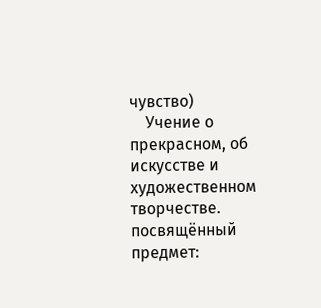чувство)
    Учение о прекрасном, об искусстве и художественном творчестве.
посвящённый предмет: